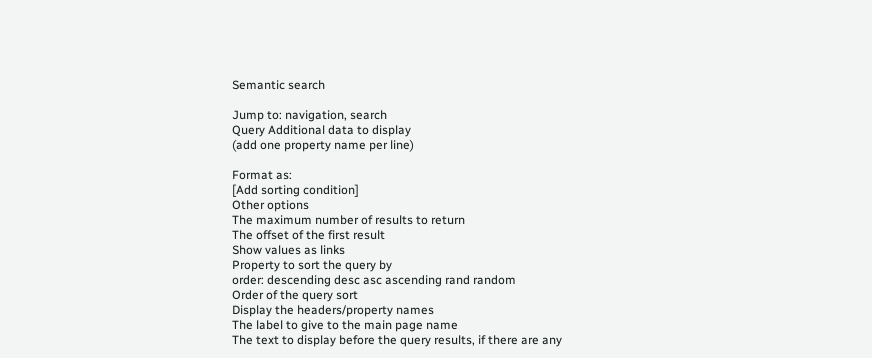Semantic search

Jump to: navigation, search
Query Additional data to display
(add one property name per line)

Format as:
[Add sorting condition]
Other options
The maximum number of results to return
The offset of the first result
Show values as links
Property to sort the query by
order: descending desc asc ascending rand random
Order of the query sort
Display the headers/property names
The label to give to the main page name
The text to display before the query results, if there are any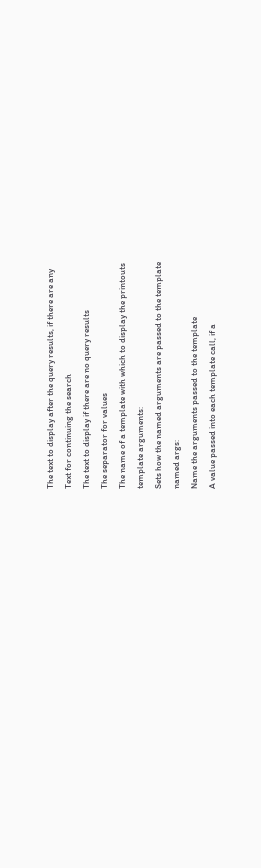The text to display after the query results, if there are any
Text for continuing the search
The text to display if there are no query results
The separator for values
The name of a template with which to display the printouts
template arguments:
Sets how the named arguments are passed to the template
named args:
Name the arguments passed to the template
A value passed into each template call, if a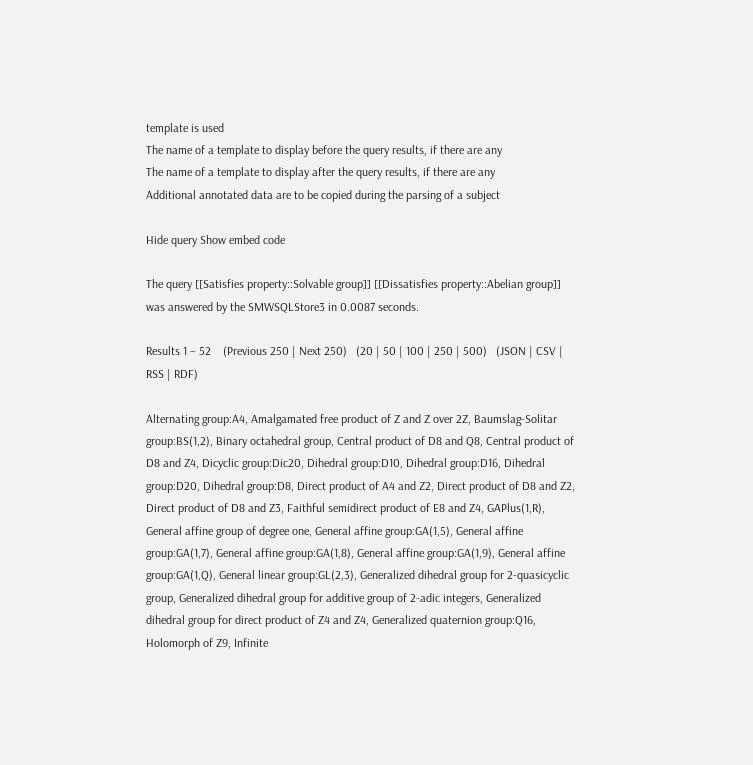template is used
The name of a template to display before the query results, if there are any
The name of a template to display after the query results, if there are any
Additional annotated data are to be copied during the parsing of a subject

Hide query Show embed code

The query [[Satisfies property::Solvable group]] [[Dissatisfies property::Abelian group]] was answered by the SMWSQLStore3 in 0.0087 seconds.

Results 1 – 52    (Previous 250 | Next 250)   (20 | 50 | 100 | 250 | 500)   (JSON | CSV | RSS | RDF)

Alternating group:A4, Amalgamated free product of Z and Z over 2Z, Baumslag-Solitar group:BS(1,2), Binary octahedral group, Central product of D8 and Q8, Central product of D8 and Z4, Dicyclic group:Dic20, Dihedral group:D10, Dihedral group:D16, Dihedral group:D20, Dihedral group:D8, Direct product of A4 and Z2, Direct product of D8 and Z2, Direct product of D8 and Z3, Faithful semidirect product of E8 and Z4, GAPlus(1,R), General affine group of degree one, General affine group:GA(1,5), General affine group:GA(1,7), General affine group:GA(1,8), General affine group:GA(1,9), General affine group:GA(1,Q), General linear group:GL(2,3), Generalized dihedral group for 2-quasicyclic group, Generalized dihedral group for additive group of 2-adic integers, Generalized dihedral group for direct product of Z4 and Z4, Generalized quaternion group:Q16, Holomorph of Z9, Infinite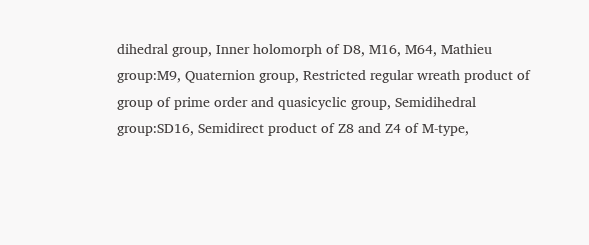dihedral group, Inner holomorph of D8, M16, M64, Mathieu group:M9, Quaternion group, Restricted regular wreath product of group of prime order and quasicyclic group, Semidihedral group:SD16, Semidirect product of Z8 and Z4 of M-type,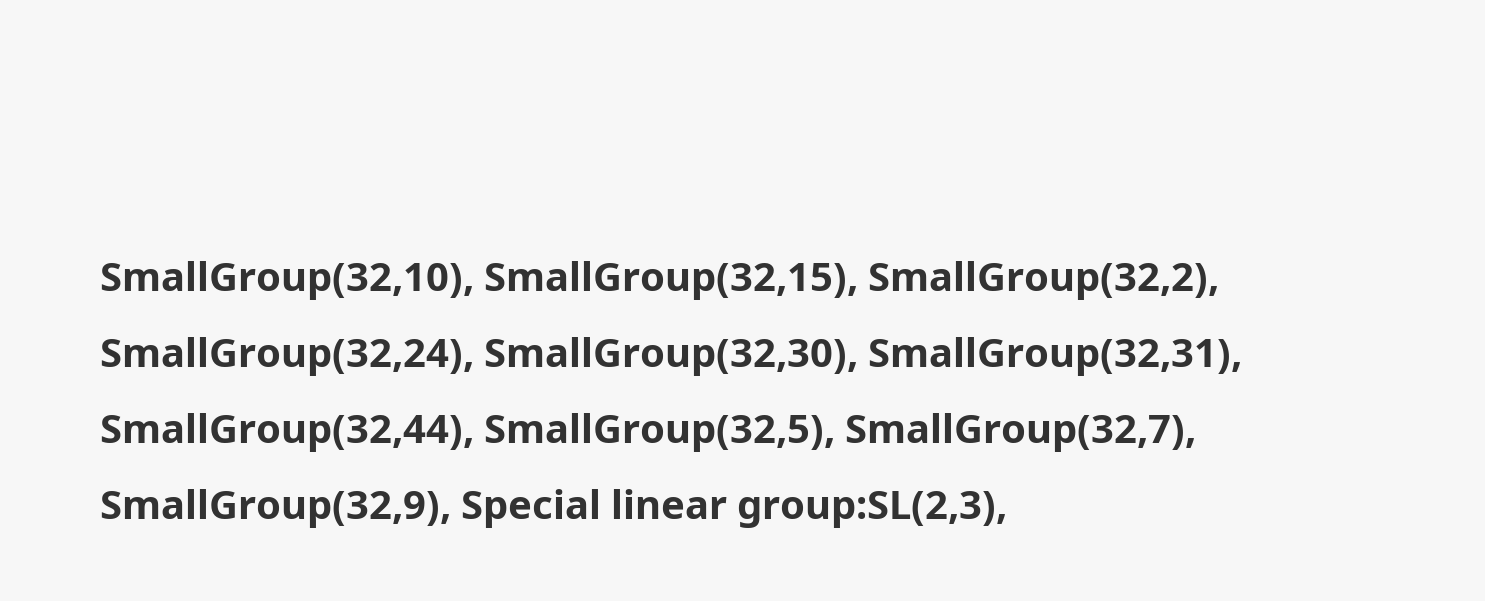SmallGroup(32,10), SmallGroup(32,15), SmallGroup(32,2), SmallGroup(32,24), SmallGroup(32,30), SmallGroup(32,31), SmallGroup(32,44), SmallGroup(32,5), SmallGroup(32,7), SmallGroup(32,9), Special linear group:SL(2,3),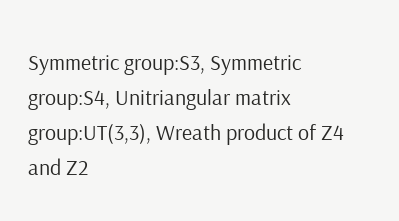Symmetric group:S3, Symmetric group:S4, Unitriangular matrix group:UT(3,3), Wreath product of Z4 and Z2